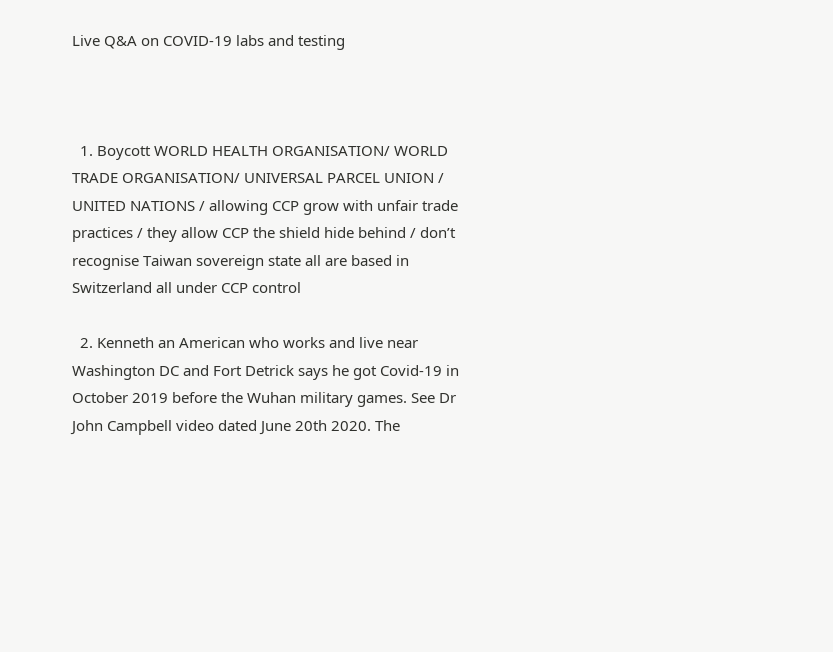Live Q&A on COVID-19 labs and testing



  1. Boycott WORLD HEALTH ORGANISATION/ WORLD TRADE ORGANISATION/ UNIVERSAL PARCEL UNION / UNITED NATIONS / allowing CCP grow with unfair trade practices / they allow CCP the shield hide behind / don’t recognise Taiwan sovereign state all are based in Switzerland all under CCP control

  2. Kenneth an American who works and live near Washington DC and Fort Detrick says he got Covid-19 in October 2019 before the Wuhan military games. See Dr John Campbell video dated June 20th 2020. The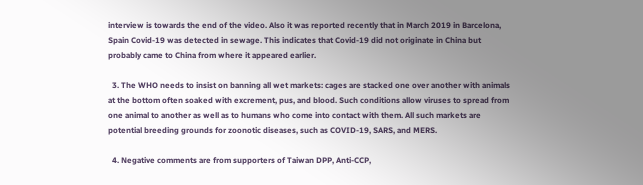interview is towards the end of the video. Also it was reported recently that in March 2019 in Barcelona, Spain Covid-19 was detected in sewage. This indicates that Covid-19 did not originate in China but probably came to China from where it appeared earlier.

  3. The WHO needs to insist on banning all wet markets: cages are stacked one over another with animals at the bottom often soaked with excrement, pus, and blood. Such conditions allow viruses to spread from one animal to another as well as to humans who come into contact with them. All such markets are potential breeding grounds for zoonotic diseases, such as COVID-19, SARS, and MERS.

  4. Negative comments are from supporters of Taiwan DPP, Anti-CCP,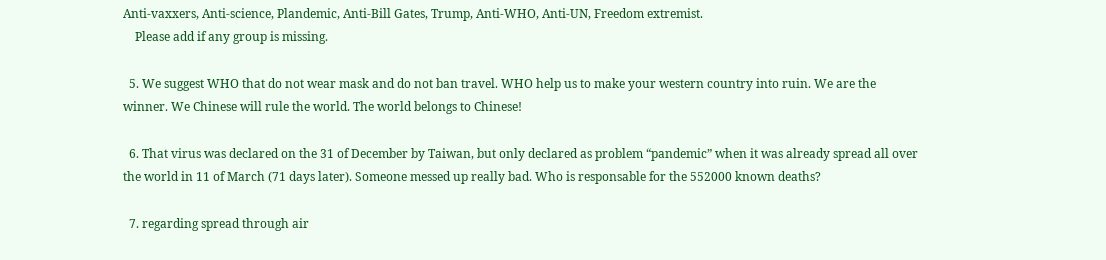Anti-vaxxers, Anti-science, Plandemic, Anti-Bill Gates, Trump, Anti-WHO, Anti-UN, Freedom extremist.
    Please add if any group is missing.

  5. We suggest WHO that do not wear mask and do not ban travel. WHO help us to make your western country into ruin. We are the winner. We Chinese will rule the world. The world belongs to Chinese!

  6. That virus was declared on the 31 of December by Taiwan, but only declared as problem “pandemic” when it was already spread all over the world in 11 of March (71 days later). Someone messed up really bad. Who is responsable for the 552000 known deaths?

  7. regarding spread through air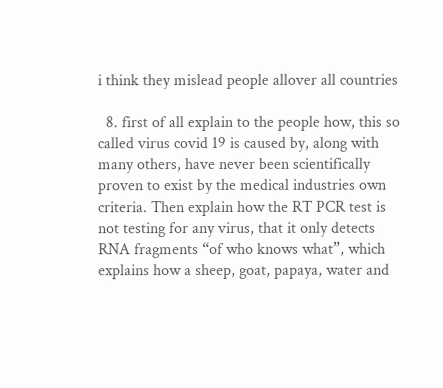i think they mislead people allover all countries

  8. first of all explain to the people how, this so called virus covid 19 is caused by, along with many others, have never been scientifically proven to exist by the medical industries own criteria. Then explain how the RT PCR test is not testing for any virus, that it only detects RNA fragments “of who knows what”, which explains how a sheep, goat, papaya, water and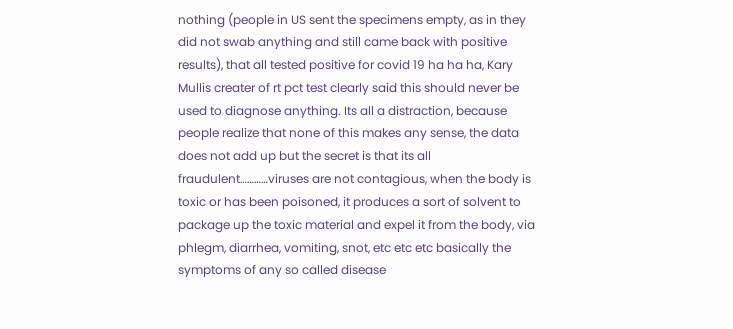nothing (people in US sent the specimens empty, as in they did not swab anything and still came back with positive results), that all tested positive for covid 19 ha ha ha, Kary Mullis creater of rt pct test clearly said this should never be used to diagnose anything. Its all a distraction, because people realize that none of this makes any sense, the data does not add up but the secret is that its all fraudulent…………viruses are not contagious, when the body is toxic or has been poisoned, it produces a sort of solvent to package up the toxic material and expel it from the body, via phlegm, diarrhea, vomiting, snot, etc etc etc basically the symptoms of any so called disease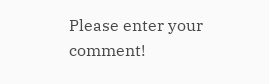Please enter your comment!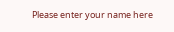Please enter your name here